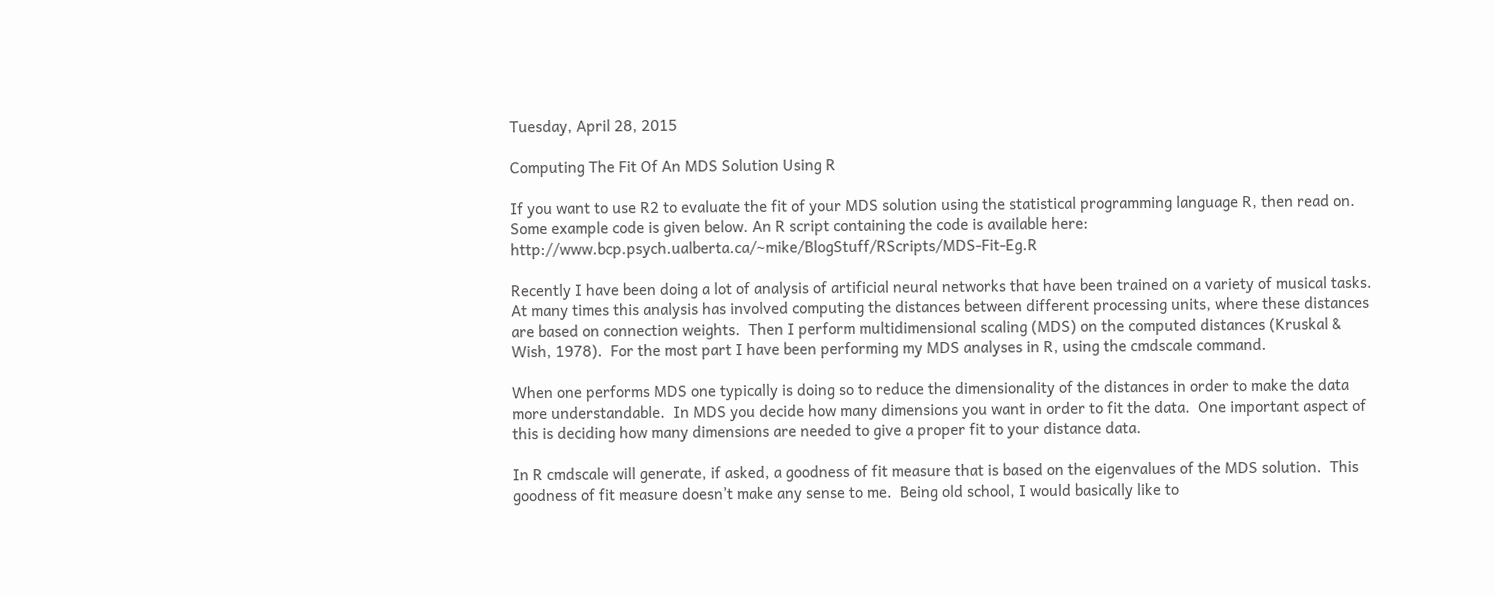Tuesday, April 28, 2015

Computing The Fit Of An MDS Solution Using R

If you want to use R2 to evaluate the fit of your MDS solution using the statistical programming language R, then read on.  Some example code is given below. An R script containing the code is available here: http://www.bcp.psych.ualberta.ca/~mike/BlogStuff/RScripts/MDS-Fit-Eg.R

Recently I have been doing a lot of analysis of artificial neural networks that have been trained on a variety of musical tasks.  At many times this analysis has involved computing the distances between different processing units, where these distances are based on connection weights.  Then I perform multidimensional scaling (MDS) on the computed distances (Kruskal & Wish, 1978).  For the most part I have been performing my MDS analyses in R, using the cmdscale command.

When one performs MDS one typically is doing so to reduce the dimensionality of the distances in order to make the data more understandable.  In MDS you decide how many dimensions you want in order to fit the data.  One important aspect of this is deciding how many dimensions are needed to give a proper fit to your distance data.

In R cmdscale will generate, if asked, a goodness of fit measure that is based on the eigenvalues of the MDS solution.  This goodness of fit measure doesn’t make any sense to me.  Being old school, I would basically like to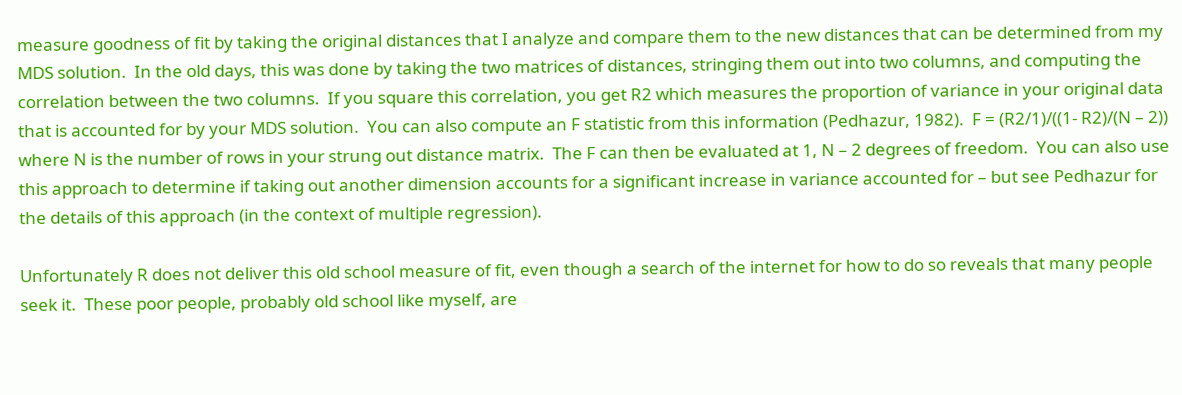measure goodness of fit by taking the original distances that I analyze and compare them to the new distances that can be determined from my MDS solution.  In the old days, this was done by taking the two matrices of distances, stringing them out into two columns, and computing the correlation between the two columns.  If you square this correlation, you get R2 which measures the proportion of variance in your original data that is accounted for by your MDS solution.  You can also compute an F statistic from this information (Pedhazur, 1982).  F = (R2/1)/((1- R2)/(N – 2)) where N is the number of rows in your strung out distance matrix.  The F can then be evaluated at 1, N – 2 degrees of freedom.  You can also use this approach to determine if taking out another dimension accounts for a significant increase in variance accounted for – but see Pedhazur for the details of this approach (in the context of multiple regression).

Unfortunately R does not deliver this old school measure of fit, even though a search of the internet for how to do so reveals that many people seek it.  These poor people, probably old school like myself, are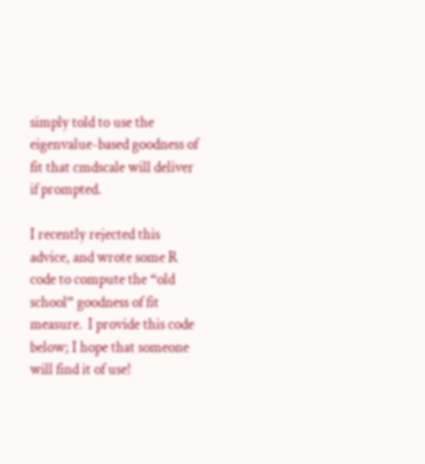simply told to use the eigenvalue-based goodness of fit that cmdscale will deliver if prompted.

I recently rejected this advice, and wrote some R code to compute the “old school” goodness of fit measure.  I provide this code below; I hope that someone will find it of use!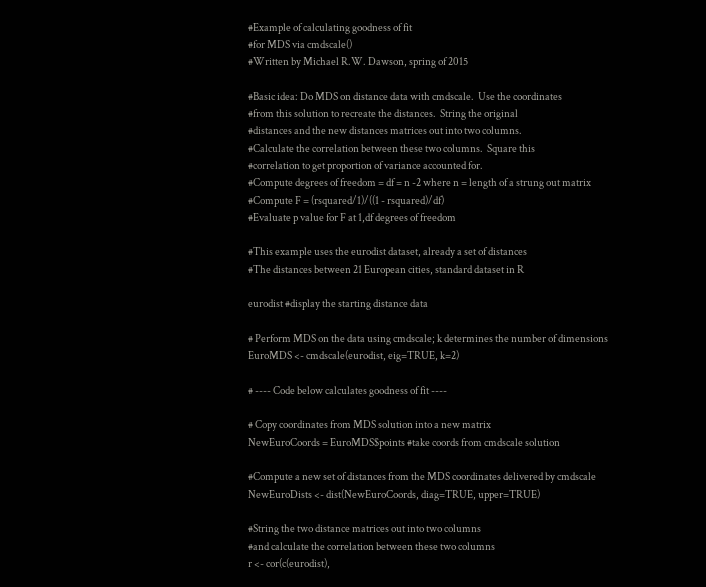#Example of calculating goodness of fit
#for MDS via cmdscale()
#Written by Michael R.W. Dawson, spring of 2015

#Basic idea: Do MDS on distance data with cmdscale.  Use the coordinates
#from this solution to recreate the distances.  String the original
#distances and the new distances matrices out into two columns.
#Calculate the correlation between these two columns.  Square this
#correlation to get proportion of variance accounted for.
#Compute degrees of freedom = df = n -2 where n = length of a strung out matrix
#Compute F = (rsquared/1)/((1 - rsquared)/df)
#Evaluate p value for F at 1,df degrees of freedom

#This example uses the eurodist dataset, already a set of distances
#The distances between 21 European cities, standard dataset in R

eurodist #display the starting distance data

# Perform MDS on the data using cmdscale; k determines the number of dimensions
EuroMDS <- cmdscale(eurodist, eig=TRUE, k=2)

# ---- Code below calculates goodness of fit ----

# Copy coordinates from MDS solution into a new matrix
NewEuroCoords = EuroMDS$points #take coords from cmdscale solution

#Compute a new set of distances from the MDS coordinates delivered by cmdscale
NewEuroDists <- dist(NewEuroCoords, diag=TRUE, upper=TRUE)

#String the two distance matrices out into two columns
#and calculate the correlation between these two columns
r <- cor(c(eurodist),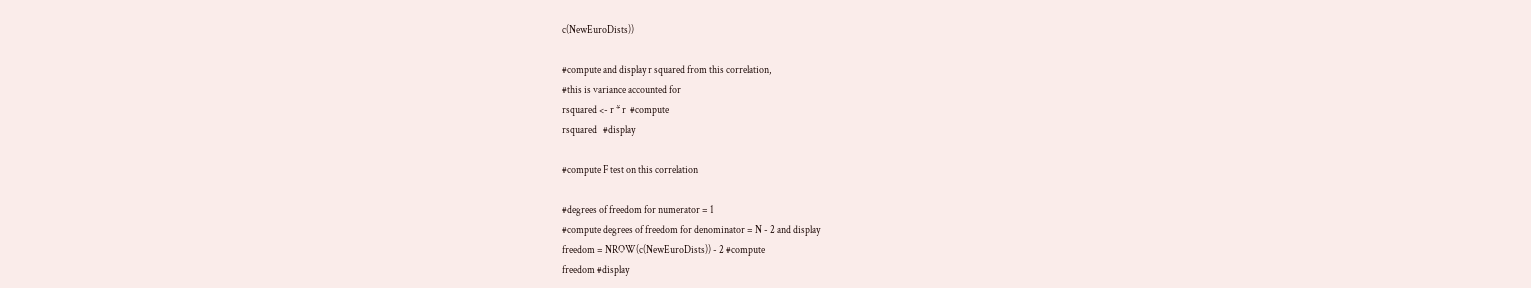c(NewEuroDists))

#compute and display r squared from this correlation,
#this is variance accounted for
rsquared <- r * r  #compute
rsquared   #display

#compute F test on this correlation

#degrees of freedom for numerator = 1
#compute degrees of freedom for denominator = N - 2 and display
freedom = NROW(c(NewEuroDists)) - 2 #compute
freedom #display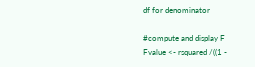df for denominator

#compute and display F
Fvalue <- rsquared /((1 -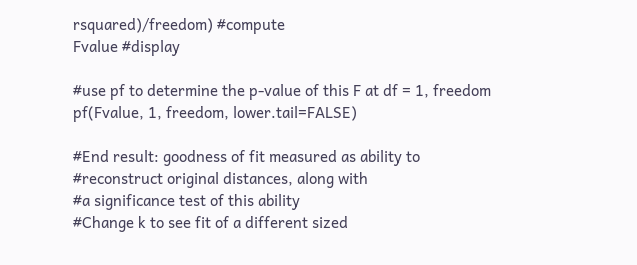rsquared)/freedom) #compute
Fvalue #display

#use pf to determine the p-value of this F at df = 1, freedom
pf(Fvalue, 1, freedom, lower.tail=FALSE)

#End result: goodness of fit measured as ability to
#reconstruct original distances, along with
#a significance test of this ability
#Change k to see fit of a different sized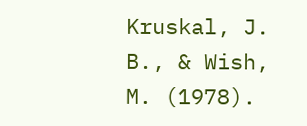Kruskal, J. B., & Wish, M. (1978).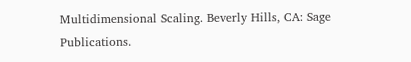Multidimensional Scaling. Beverly Hills, CA: Sage Publications.